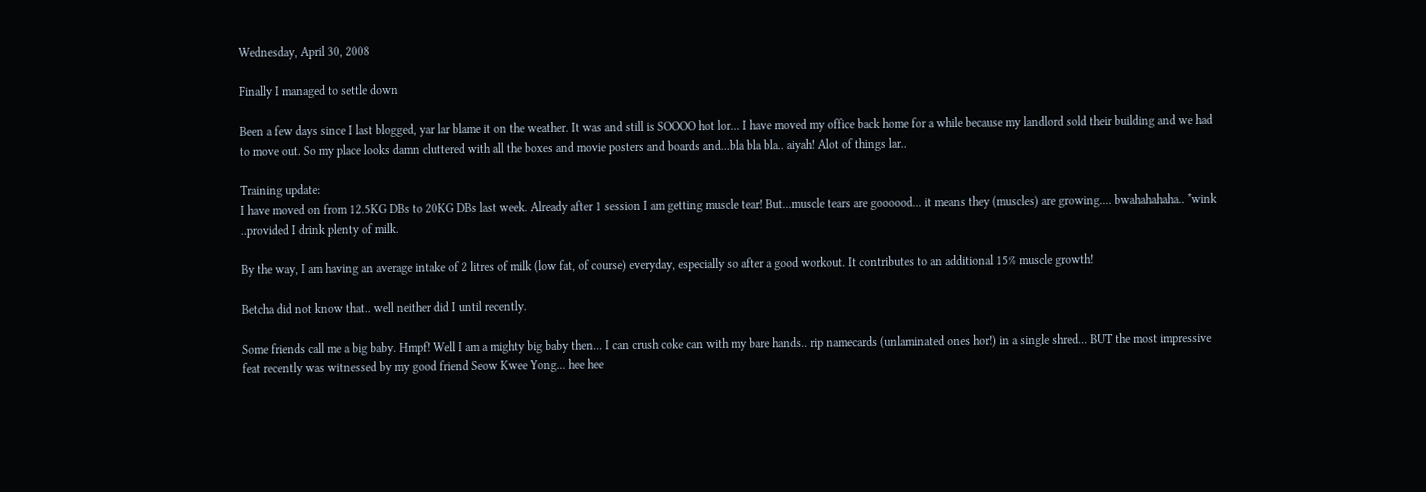Wednesday, April 30, 2008

Finally I managed to settle down

Been a few days since I last blogged, yar lar blame it on the weather. It was and still is SOOOO hot lor... I have moved my office back home for a while because my landlord sold their building and we had to move out. So my place looks damn cluttered with all the boxes and movie posters and boards and...bla bla bla.. aiyah! Alot of things lar..

Training update:
I have moved on from 12.5KG DBs to 20KG DBs last week. Already after 1 session I am getting muscle tear! But...muscle tears are goooood... it means they (muscles) are growing.... bwahahahaha.. *wink ..provided I drink plenty of milk.

By the way, I am having an average intake of 2 litres of milk (low fat, of course) everyday, especially so after a good workout. It contributes to an additional 15% muscle growth!

Betcha did not know that.. well neither did I until recently.

Some friends call me a big baby. Hmpf! Well I am a mighty big baby then... I can crush coke can with my bare hands.. rip namecards (unlaminated ones hor!) in a single shred... BUT the most impressive feat recently was witnessed by my good friend Seow Kwee Yong... hee hee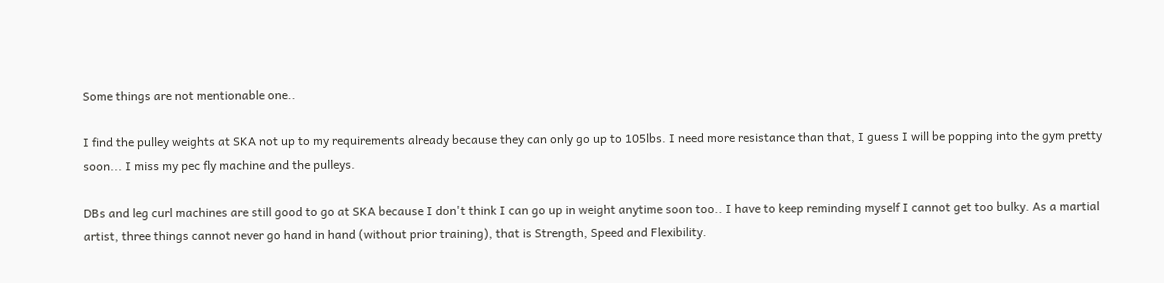Some things are not mentionable one..

I find the pulley weights at SKA not up to my requirements already because they can only go up to 105lbs. I need more resistance than that, I guess I will be popping into the gym pretty soon... I miss my pec fly machine and the pulleys.

DBs and leg curl machines are still good to go at SKA because I don't think I can go up in weight anytime soon too.. I have to keep reminding myself I cannot get too bulky. As a martial artist, three things cannot never go hand in hand (without prior training), that is Strength, Speed and Flexibility.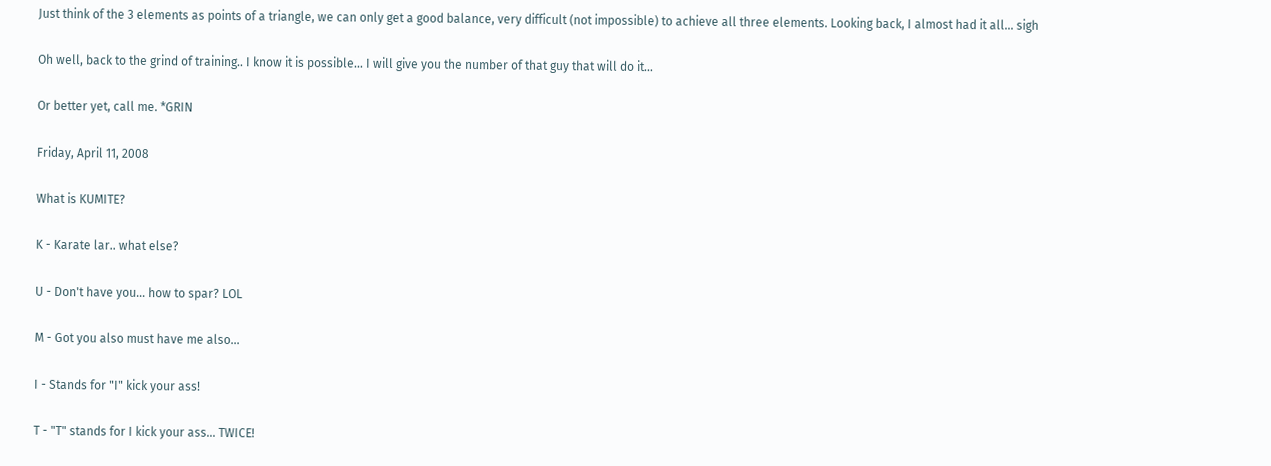Just think of the 3 elements as points of a triangle, we can only get a good balance, very difficult (not impossible) to achieve all three elements. Looking back, I almost had it all... sigh

Oh well, back to the grind of training.. I know it is possible... I will give you the number of that guy that will do it...

Or better yet, call me. *GRIN

Friday, April 11, 2008

What is KUMITE?

K - Karate lar.. what else?

U - Don't have you... how to spar? LOL

M - Got you also must have me also...

I - Stands for "I" kick your ass!

T - "T" stands for I kick your ass... TWICE!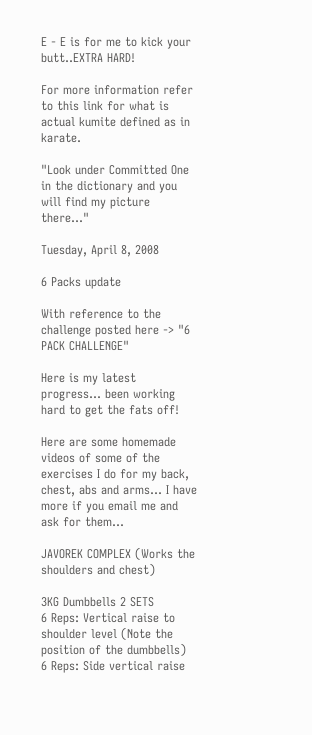E - E is for me to kick your butt..EXTRA HARD!

For more information refer to this link for what is actual kumite defined as in karate.

"Look under Committed One in the dictionary and you will find my picture there..."

Tuesday, April 8, 2008

6 Packs update

With reference to the challenge posted here -> "6 PACK CHALLENGE"

Here is my latest progress... been working hard to get the fats off!

Here are some homemade videos of some of the exercises I do for my back, chest, abs and arms... I have more if you email me and ask for them...

JAVOREK COMPLEX (Works the shoulders and chest)

3KG Dumbbells 2 SETS
6 Reps: Vertical raise to shoulder level (Note the position of the dumbbells)
6 Reps: Side vertical raise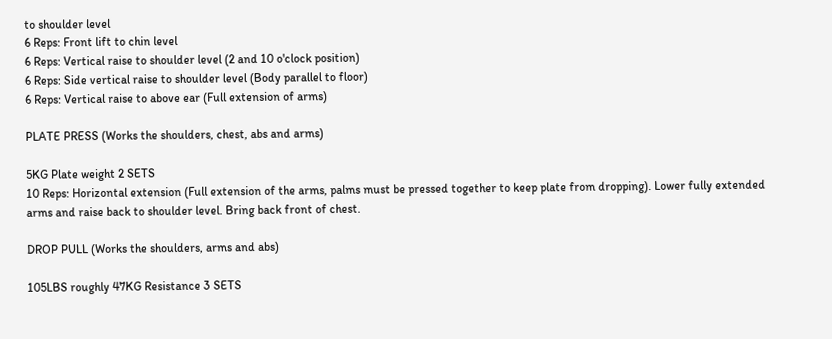to shoulder level
6 Reps: Front lift to chin level
6 Reps: Vertical raise to shoulder level (2 and 10 o'clock position)
6 Reps: Side vertical raise to shoulder level (Body parallel to floor)
6 Reps: Vertical raise to above ear (Full extension of arms)

PLATE PRESS (Works the shoulders, chest, abs and arms)

5KG Plate weight 2 SETS
10 Reps: Horizontal extension (Full extension of the arms, palms must be pressed together to keep plate from dropping). Lower fully extended arms and raise back to shoulder level. Bring back front of chest.

DROP PULL (Works the shoulders, arms and abs)

105LBS roughly 47KG Resistance 3 SETS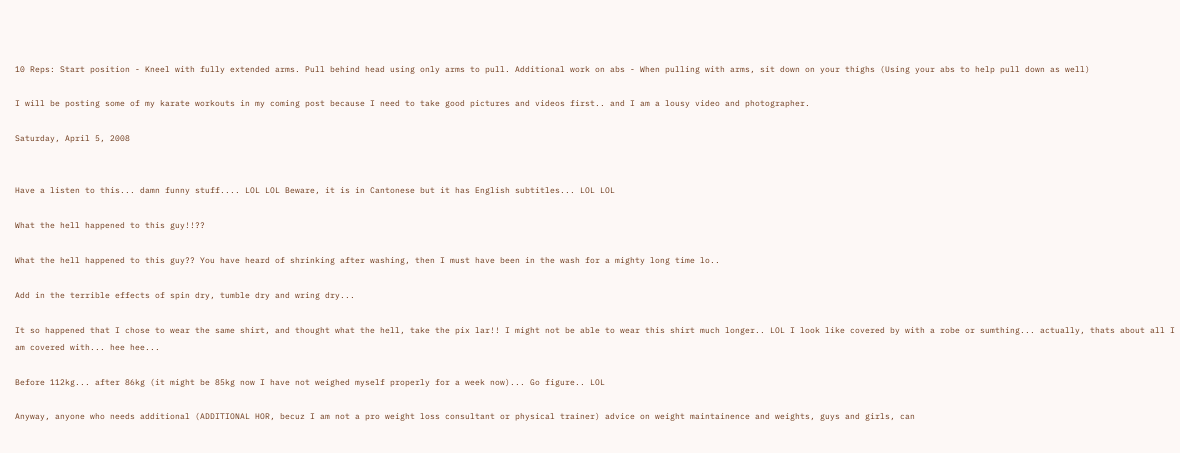10 Reps: Start position - Kneel with fully extended arms. Pull behind head using only arms to pull. Additional work on abs - When pulling with arms, sit down on your thighs (Using your abs to help pull down as well)

I will be posting some of my karate workouts in my coming post because I need to take good pictures and videos first.. and I am a lousy video and photographer.

Saturday, April 5, 2008


Have a listen to this... damn funny stuff.... LOL LOL Beware, it is in Cantonese but it has English subtitles... LOL LOL

What the hell happened to this guy!!??

What the hell happened to this guy?? You have heard of shrinking after washing, then I must have been in the wash for a mighty long time lo..

Add in the terrible effects of spin dry, tumble dry and wring dry...

It so happened that I chose to wear the same shirt, and thought what the hell, take the pix lar!! I might not be able to wear this shirt much longer.. LOL I look like covered by with a robe or sumthing... actually, thats about all I am covered with... hee hee...

Before 112kg... after 86kg (it might be 85kg now I have not weighed myself properly for a week now)... Go figure.. LOL

Anyway, anyone who needs additional (ADDITIONAL HOR, becuz I am not a pro weight loss consultant or physical trainer) advice on weight maintainence and weights, guys and girls, can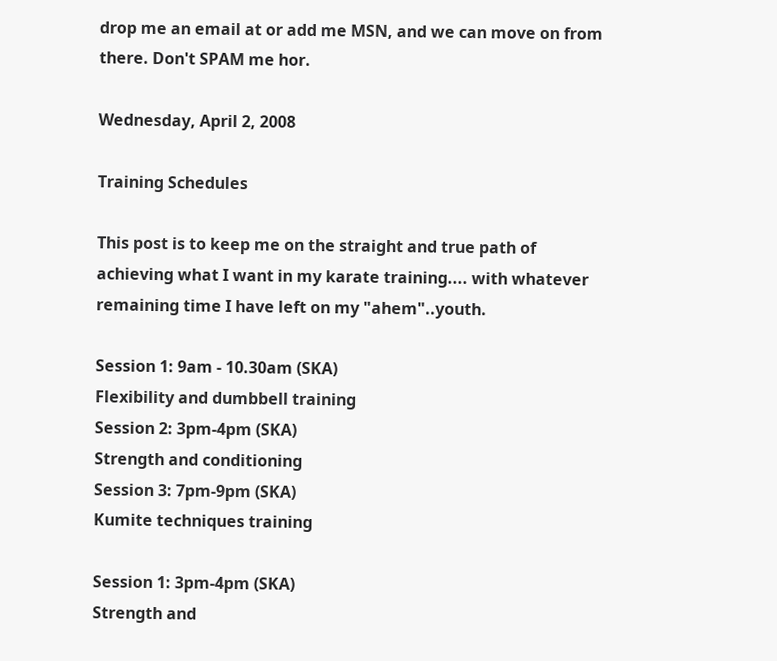drop me an email at or add me MSN, and we can move on from there. Don't SPAM me hor.

Wednesday, April 2, 2008

Training Schedules

This post is to keep me on the straight and true path of achieving what I want in my karate training.... with whatever remaining time I have left on my "ahem"..youth.

Session 1: 9am - 10.30am (SKA)
Flexibility and dumbbell training
Session 2: 3pm-4pm (SKA)
Strength and conditioning
Session 3: 7pm-9pm (SKA)
Kumite techniques training

Session 1: 3pm-4pm (SKA)
Strength and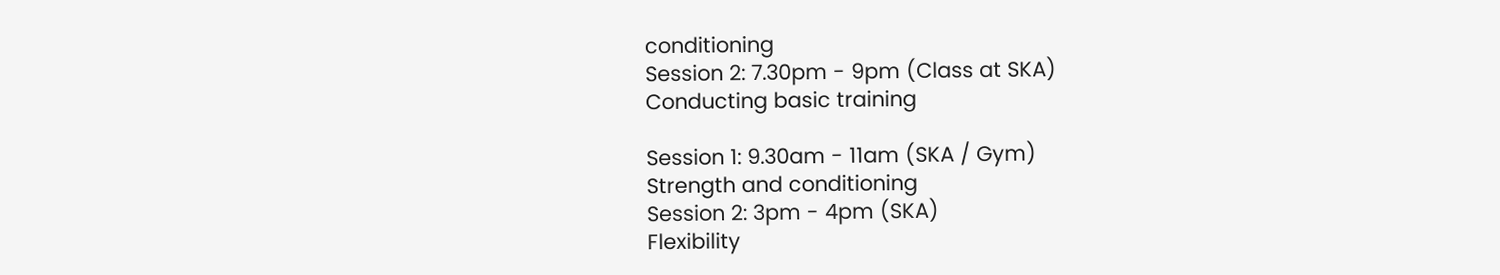conditioning
Session 2: 7.30pm - 9pm (Class at SKA)
Conducting basic training

Session 1: 9.30am - 11am (SKA / Gym)
Strength and conditioning
Session 2: 3pm - 4pm (SKA)
Flexibility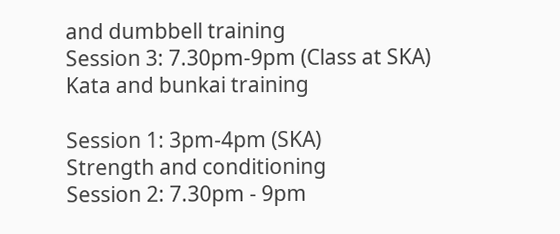and dumbbell training
Session 3: 7.30pm-9pm (Class at SKA)
Kata and bunkai training

Session 1: 3pm-4pm (SKA)
Strength and conditioning
Session 2: 7.30pm - 9pm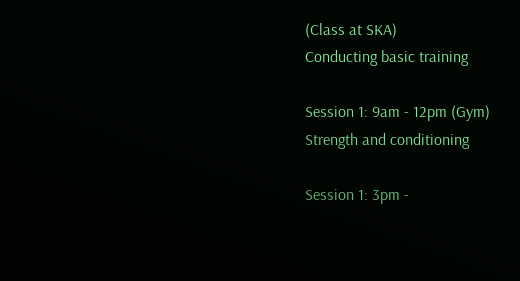(Class at SKA)
Conducting basic training

Session 1: 9am - 12pm (Gym)
Strength and conditioning

Session 1: 3pm -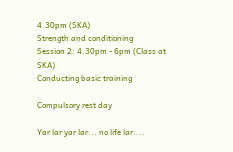4.30pm (SKA)
Strength and conditioning
Session 2: 4.30pm - 6pm (Class at SKA)
Conducting basic training

Compulsory rest day

Yar lar yar lar... no life lar....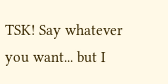TSK! Say whatever you want... but I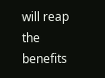will reap the benefits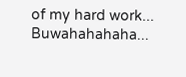of my hard work... Buwahahahaha...